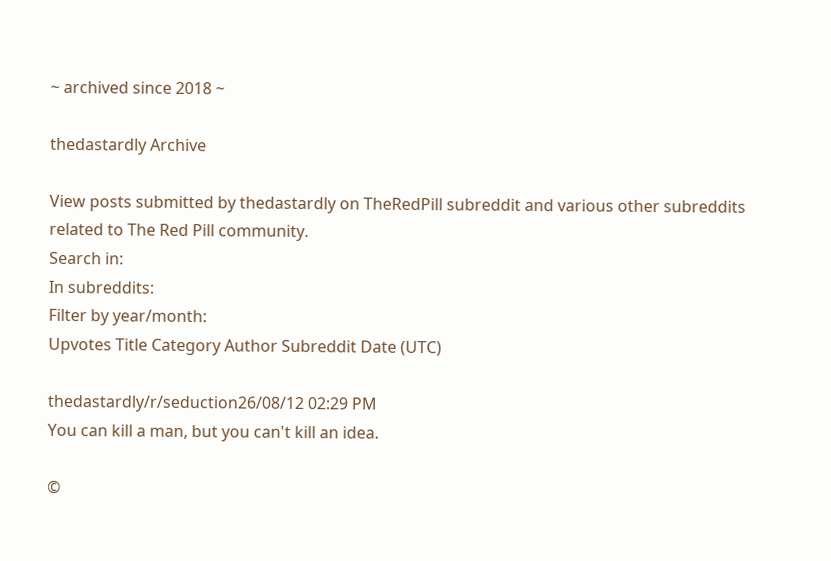~ archived since 2018 ~

thedastardly Archive

View posts submitted by thedastardly on TheRedPill subreddit and various other subreddits related to The Red Pill community.
Search in:
In subreddits:
Filter by year/month:
Upvotes Title Category Author Subreddit Date (UTC)

thedastardly/r/seduction26/08/12 02:29 PM
You can kill a man, but you can't kill an idea.

©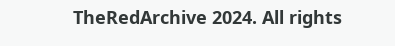TheRedArchive 2024. All rights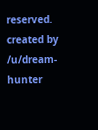reserved.
created by /u/dream-hunter